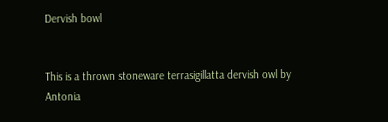Dervish bowl


This is a thrown stoneware terrasigillatta dervish owl by Antonia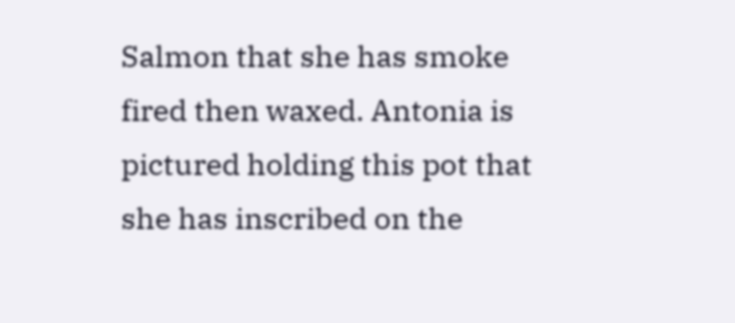Salmon that she has smoke fired then waxed. Antonia is pictured holding this pot that she has inscribed on the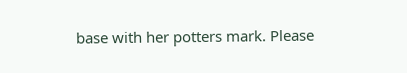base with her potters mark. Please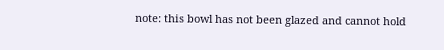note: this bowl has not been glazed and cannot hold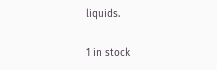liquids.

1 in stock